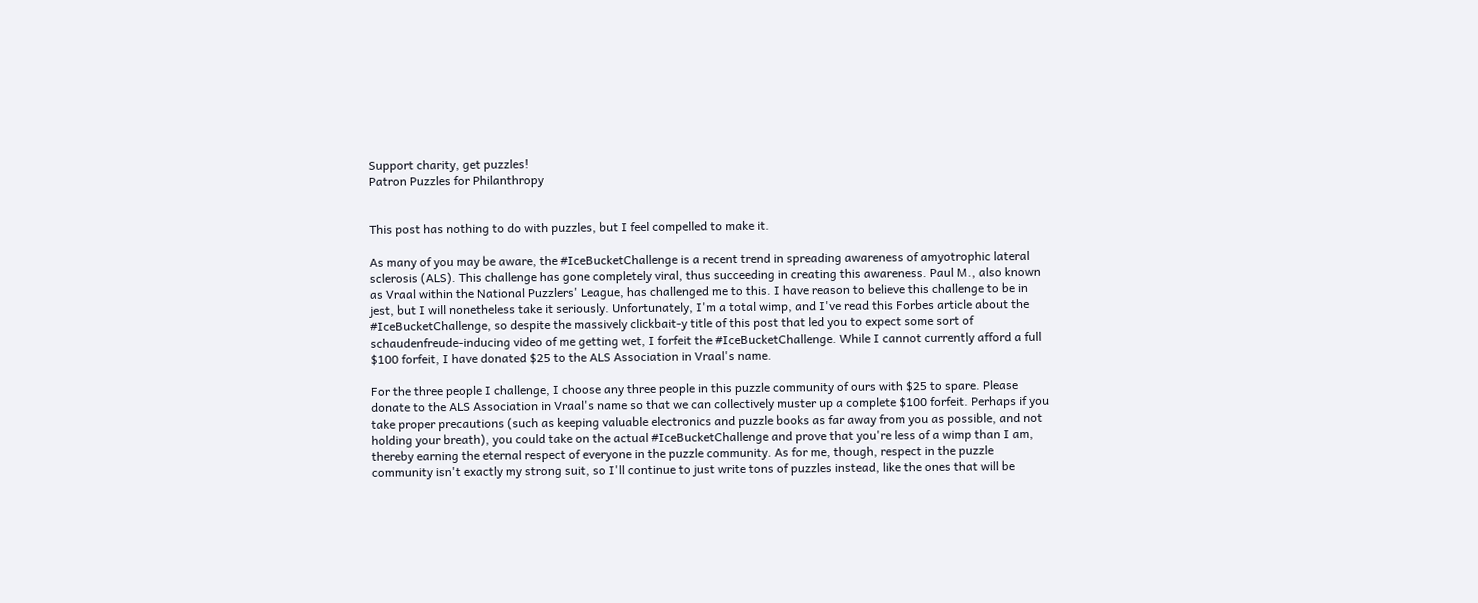Support charity, get puzzles!
Patron Puzzles for Philanthropy


This post has nothing to do with puzzles, but I feel compelled to make it.

As many of you may be aware, the #IceBucketChallenge is a recent trend in spreading awareness of amyotrophic lateral sclerosis (ALS). This challenge has gone completely viral, thus succeeding in creating this awareness. Paul M., also known as Vraal within the National Puzzlers' League, has challenged me to this. I have reason to believe this challenge to be in jest, but I will nonetheless take it seriously. Unfortunately, I'm a total wimp, and I've read this Forbes article about the #IceBucketChallenge, so despite the massively clickbait-y title of this post that led you to expect some sort of schaudenfreude-inducing video of me getting wet, I forfeit the #IceBucketChallenge. While I cannot currently afford a full $100 forfeit, I have donated $25 to the ALS Association in Vraal's name.

For the three people I challenge, I choose any three people in this puzzle community of ours with $25 to spare. Please donate to the ALS Association in Vraal's name so that we can collectively muster up a complete $100 forfeit. Perhaps if you take proper precautions (such as keeping valuable electronics and puzzle books as far away from you as possible, and not holding your breath), you could take on the actual #IceBucketChallenge and prove that you're less of a wimp than I am, thereby earning the eternal respect of everyone in the puzzle community. As for me, though, respect in the puzzle community isn't exactly my strong suit, so I'll continue to just write tons of puzzles instead, like the ones that will be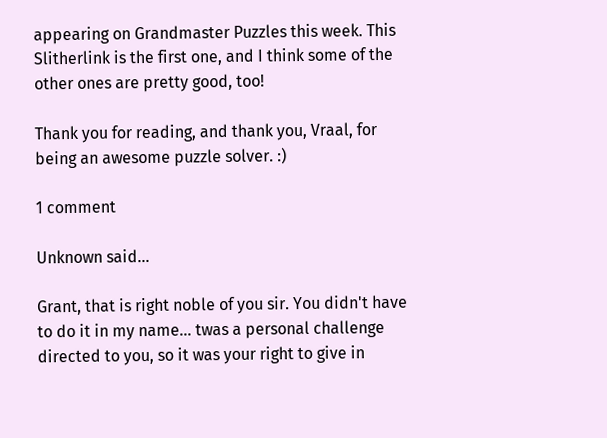appearing on Grandmaster Puzzles this week. This Slitherlink is the first one, and I think some of the other ones are pretty good, too!

Thank you for reading, and thank you, Vraal, for being an awesome puzzle solver. :)

1 comment

Unknown said...

Grant, that is right noble of you sir. You didn't have to do it in my name... twas a personal challenge directed to you, so it was your right to give in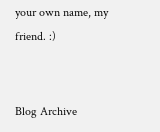your own name, my friend. :)


Blog Archive